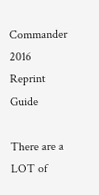Commander 2016 Reprint Guide

There are a LOT of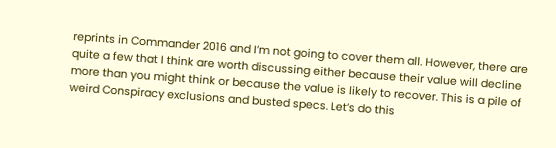reprints in Commander 2016 and I’m not going to cover them all. However, there are quite a few that I think are worth discussing either because their value will decline more than you might think or because the value is likely to recover. This is a pile of weird Conspiracy exclusions and busted specs. Let’s do this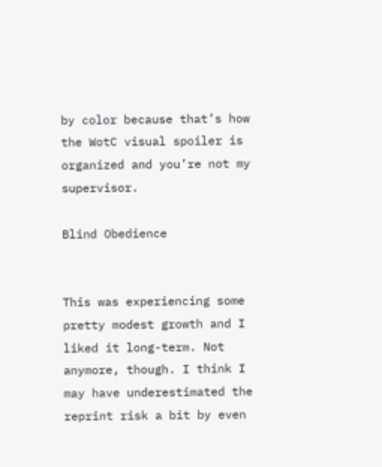by color because that’s how the WotC visual spoiler is organized and you’re not my supervisor.

Blind Obedience


This was experiencing some pretty modest growth and I liked it long-term. Not anymore, though. I think I may have underestimated the reprint risk a bit by even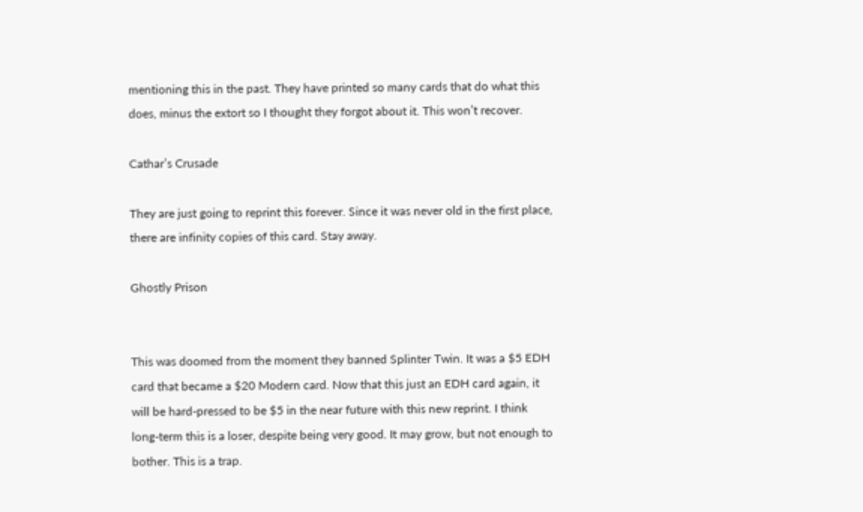mentioning this in the past. They have printed so many cards that do what this does, minus the extort so I thought they forgot about it. This won’t recover.

Cathar’s Crusade

They are just going to reprint this forever. Since it was never old in the first place, there are infinity copies of this card. Stay away.

Ghostly Prison


This was doomed from the moment they banned Splinter Twin. It was a $5 EDH card that became a $20 Modern card. Now that this just an EDH card again, it will be hard-pressed to be $5 in the near future with this new reprint. I think long-term this is a loser, despite being very good. It may grow, but not enough to bother. This is a trap.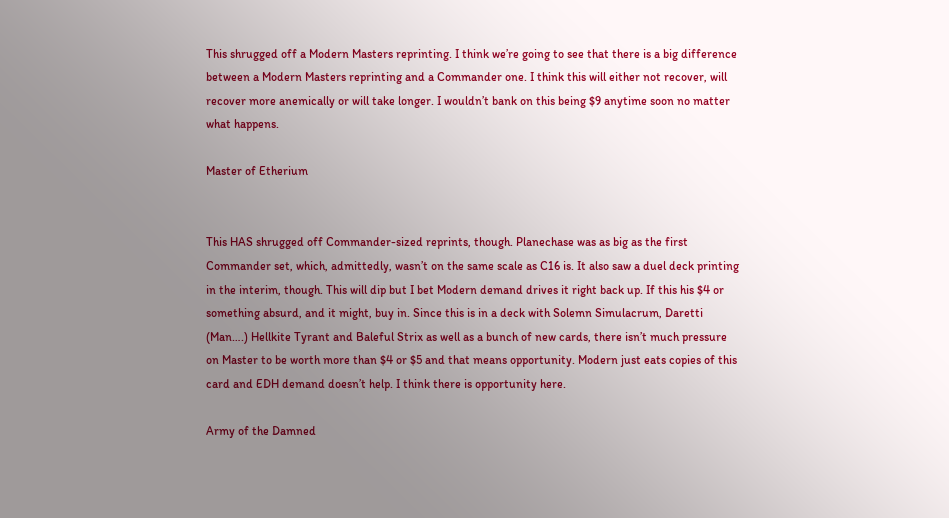This shrugged off a Modern Masters reprinting. I think we’re going to see that there is a big difference between a Modern Masters reprinting and a Commander one. I think this will either not recover, will recover more anemically or will take longer. I wouldn’t bank on this being $9 anytime soon no matter what happens.

Master of Etherium


This HAS shrugged off Commander-sized reprints, though. Planechase was as big as the first Commander set, which, admittedly, wasn’t on the same scale as C16 is. It also saw a duel deck printing in the interim, though. This will dip but I bet Modern demand drives it right back up. If this his $4 or something absurd, and it might, buy in. Since this is in a deck with Solemn Simulacrum, Daretti (Man….) Hellkite Tyrant and Baleful Strix as well as a bunch of new cards, there isn’t much pressure on Master to be worth more than $4 or $5 and that means opportunity. Modern just eats copies of this card and EDH demand doesn’t help. I think there is opportunity here.

Army of the Damned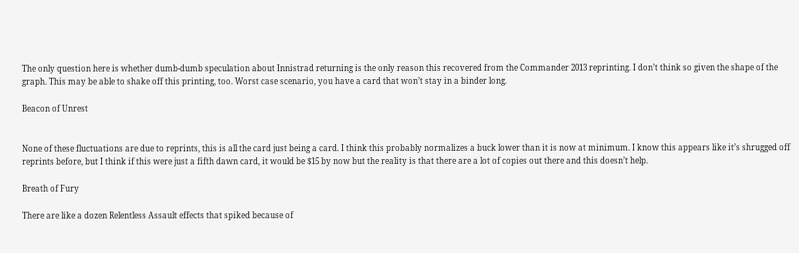The only question here is whether dumb-dumb speculation about Innistrad returning is the only reason this recovered from the Commander 2013 reprinting. I don’t think so given the shape of the graph. This may be able to shake off this printing, too. Worst case scenario, you have a card that won’t stay in a binder long.

Beacon of Unrest


None of these fluctuations are due to reprints, this is all the card just being a card. I think this probably normalizes a buck lower than it is now at minimum. I know this appears like it’s shrugged off reprints before, but I think if this were just a fifth dawn card, it would be $15 by now but the reality is that there are a lot of copies out there and this doesn’t help.

Breath of Fury

There are like a dozen Relentless Assault effects that spiked because of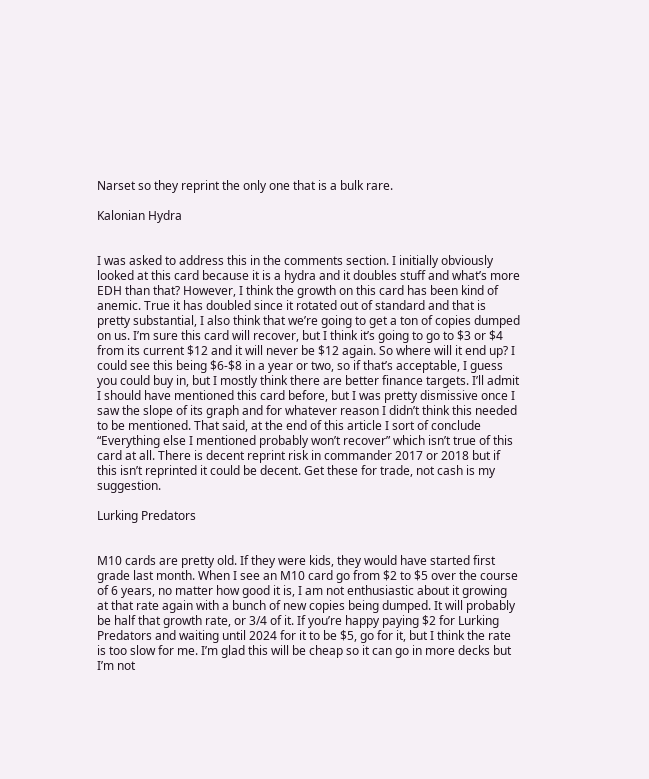Narset so they reprint the only one that is a bulk rare.

Kalonian Hydra


I was asked to address this in the comments section. I initially obviously looked at this card because it is a hydra and it doubles stuff and what’s more EDH than that? However, I think the growth on this card has been kind of anemic. True it has doubled since it rotated out of standard and that is pretty substantial, I also think that we’re going to get a ton of copies dumped on us. I’m sure this card will recover, but I think it’s going to go to $3 or $4 from its current $12 and it will never be $12 again. So where will it end up? I could see this being $6-$8 in a year or two, so if that’s acceptable, I guess you could buy in, but I mostly think there are better finance targets. I’ll admit I should have mentioned this card before, but I was pretty dismissive once I saw the slope of its graph and for whatever reason I didn’t think this needed to be mentioned. That said, at the end of this article I sort of conclude “Everything else I mentioned probably won’t recover” which isn’t true of this card at all. There is decent reprint risk in commander 2017 or 2018 but if this isn’t reprinted it could be decent. Get these for trade, not cash is my suggestion.

Lurking Predators


M10 cards are pretty old. If they were kids, they would have started first grade last month. When I see an M10 card go from $2 to $5 over the course of 6 years, no matter how good it is, I am not enthusiastic about it growing at that rate again with a bunch of new copies being dumped. It will probably be half that growth rate, or 3/4 of it. If you’re happy paying $2 for Lurking Predators and waiting until 2024 for it to be $5, go for it, but I think the rate is too slow for me. I’m glad this will be cheap so it can go in more decks but I’m not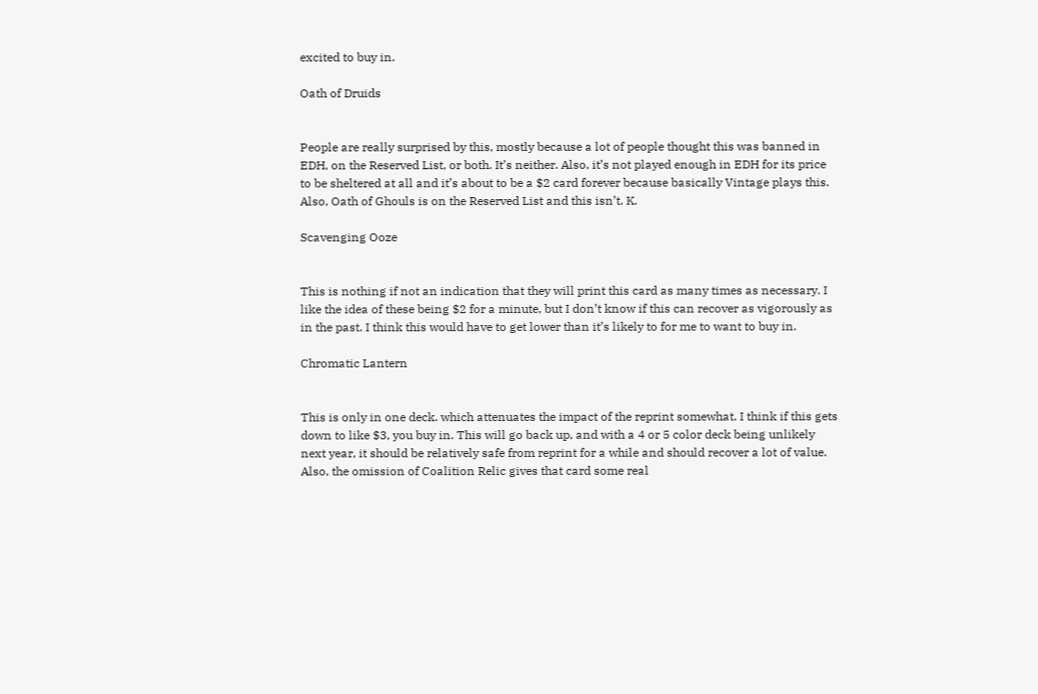excited to buy in.

Oath of Druids


People are really surprised by this, mostly because a lot of people thought this was banned in EDH, on the Reserved List, or both. It’s neither. Also, it’s not played enough in EDH for its price to be sheltered at all and it’s about to be a $2 card forever because basically Vintage plays this. Also, Oath of Ghouls is on the Reserved List and this isn’t. K.

Scavenging Ooze


This is nothing if not an indication that they will print this card as many times as necessary. I like the idea of these being $2 for a minute, but I don’t know if this can recover as vigorously as in the past. I think this would have to get lower than it’s likely to for me to want to buy in.

Chromatic Lantern


This is only in one deck. which attenuates the impact of the reprint somewhat. I think if this gets down to like $3, you buy in. This will go back up, and with a 4 or 5 color deck being unlikely next year, it should be relatively safe from reprint for a while and should recover a lot of value. Also, the omission of Coalition Relic gives that card some real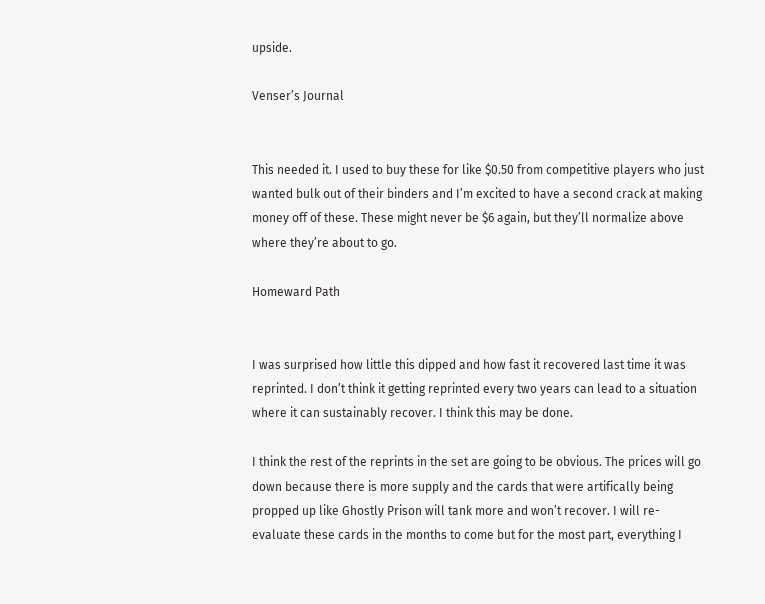upside.

Venser’s Journal


This needed it. I used to buy these for like $0.50 from competitive players who just wanted bulk out of their binders and I’m excited to have a second crack at making money off of these. These might never be $6 again, but they’ll normalize above where they’re about to go.

Homeward Path


I was surprised how little this dipped and how fast it recovered last time it was reprinted. I don’t think it getting reprinted every two years can lead to a situation where it can sustainably recover. I think this may be done.

I think the rest of the reprints in the set are going to be obvious. The prices will go down because there is more supply and the cards that were artifically being propped up like Ghostly Prison will tank more and won’t recover. I will re-evaluate these cards in the months to come but for the most part, everything I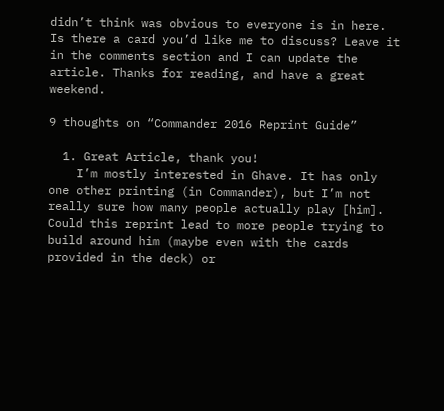didn’t think was obvious to everyone is in here. Is there a card you’d like me to discuss? Leave it in the comments section and I can update the article. Thanks for reading, and have a great weekend.

9 thoughts on “Commander 2016 Reprint Guide”

  1. Great Article, thank you!
    I’m mostly interested in Ghave. It has only one other printing (in Commander), but I’m not really sure how many people actually play [him]. Could this reprint lead to more people trying to build around him (maybe even with the cards provided in the deck) or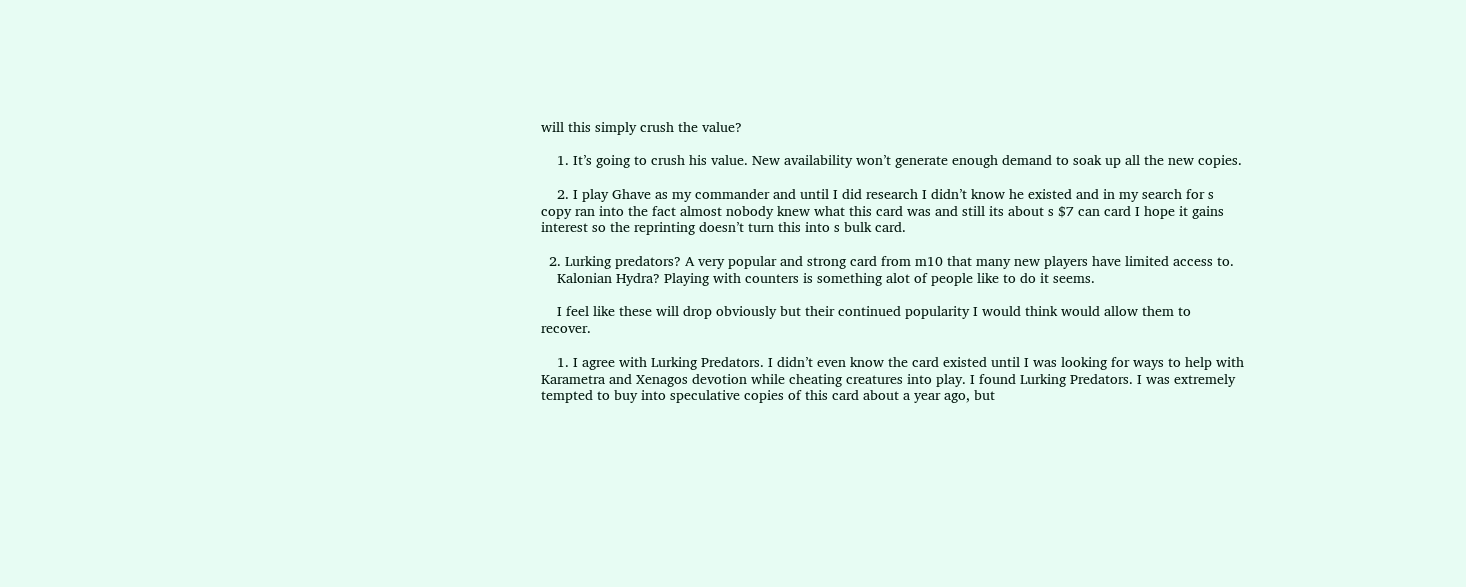will this simply crush the value?

    1. It’s going to crush his value. New availability won’t generate enough demand to soak up all the new copies.

    2. I play Ghave as my commander and until I did research I didn’t know he existed and in my search for s copy ran into the fact almost nobody knew what this card was and still its about s $7 can card I hope it gains interest so the reprinting doesn’t turn this into s bulk card.

  2. Lurking predators? A very popular and strong card from m10 that many new players have limited access to.
    Kalonian Hydra? Playing with counters is something alot of people like to do it seems.

    I feel like these will drop obviously but their continued popularity I would think would allow them to recover.

    1. I agree with Lurking Predators. I didn’t even know the card existed until I was looking for ways to help with Karametra and Xenagos devotion while cheating creatures into play. I found Lurking Predators. I was extremely tempted to buy into speculative copies of this card about a year ago, but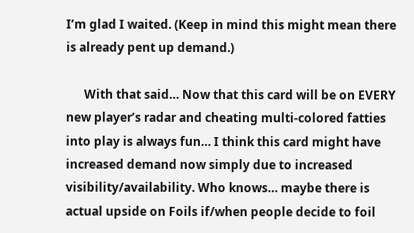I’m glad I waited. (Keep in mind this might mean there is already pent up demand.)

      With that said… Now that this card will be on EVERY new player’s radar and cheating multi-colored fatties into play is always fun… I think this card might have increased demand now simply due to increased visibility/availability. Who knows… maybe there is actual upside on Foils if/when people decide to foil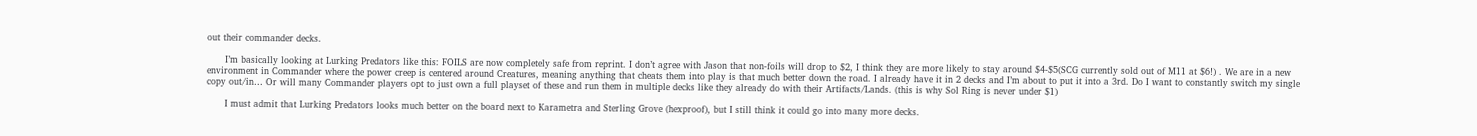out their commander decks.

      I’m basically looking at Lurking Predators like this: FOILS are now completely safe from reprint. I don’t agree with Jason that non-foils will drop to $2, I think they are more likely to stay around $4-$5(SCG currently sold out of M11 at $6!) . We are in a new environment in Commander where the power creep is centered around Creatures, meaning anything that cheats them into play is that much better down the road. I already have it in 2 decks and I’m about to put it into a 3rd. Do I want to constantly switch my single copy out/in… Or will many Commander players opt to just own a full playset of these and run them in multiple decks like they already do with their Artifacts/Lands. (this is why Sol Ring is never under $1)

      I must admit that Lurking Predators looks much better on the board next to Karametra and Sterling Grove (hexproof), but I still think it could go into many more decks.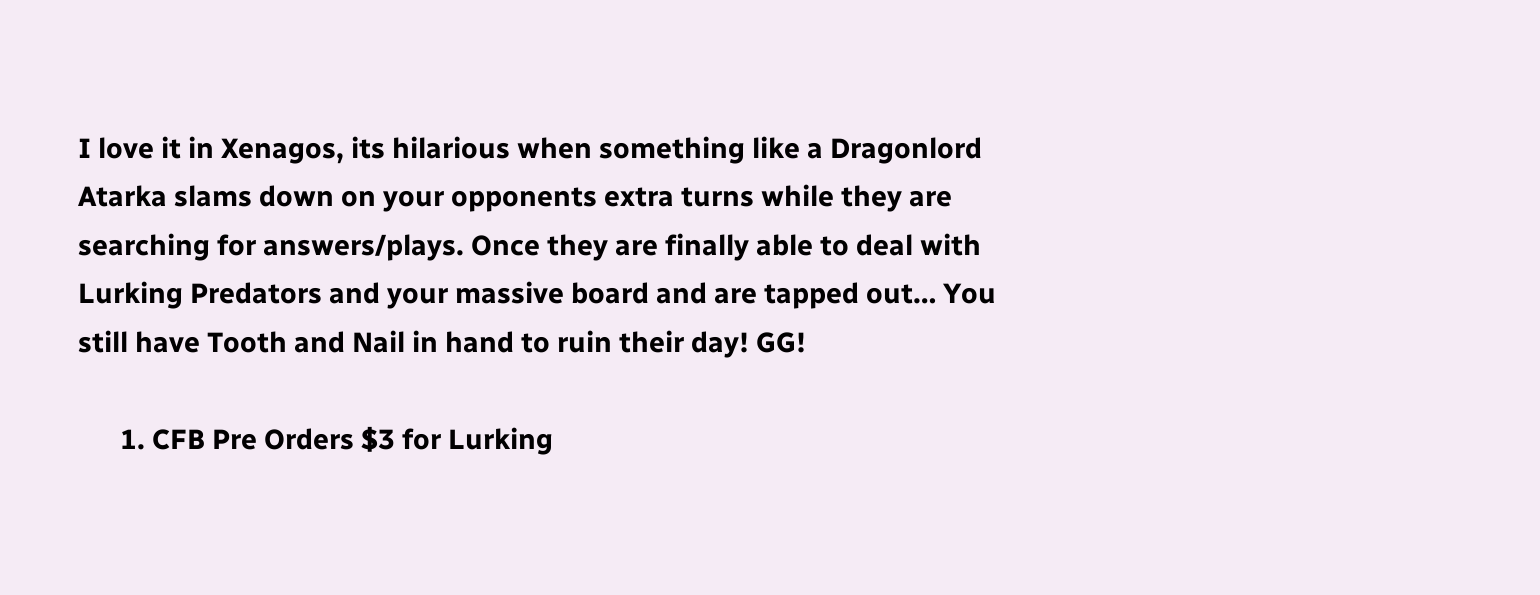I love it in Xenagos, its hilarious when something like a Dragonlord Atarka slams down on your opponents extra turns while they are searching for answers/plays. Once they are finally able to deal with Lurking Predators and your massive board and are tapped out… You still have Tooth and Nail in hand to ruin their day! GG!

      1. CFB Pre Orders $3 for Lurking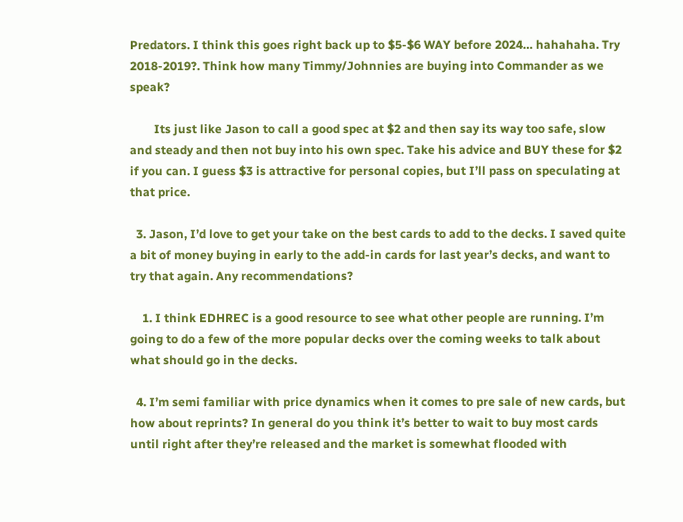Predators. I think this goes right back up to $5-$6 WAY before 2024… hahahaha. Try 2018-2019?. Think how many Timmy/Johnnies are buying into Commander as we speak?

        Its just like Jason to call a good spec at $2 and then say its way too safe, slow and steady and then not buy into his own spec. Take his advice and BUY these for $2 if you can. I guess $3 is attractive for personal copies, but I’ll pass on speculating at that price.

  3. Jason, I’d love to get your take on the best cards to add to the decks. I saved quite a bit of money buying in early to the add-in cards for last year’s decks, and want to try that again. Any recommendations?

    1. I think EDHREC is a good resource to see what other people are running. I’m going to do a few of the more popular decks over the coming weeks to talk about what should go in the decks.

  4. I’m semi familiar with price dynamics when it comes to pre sale of new cards, but how about reprints? In general do you think it’s better to wait to buy most cards until right after they’re released and the market is somewhat flooded with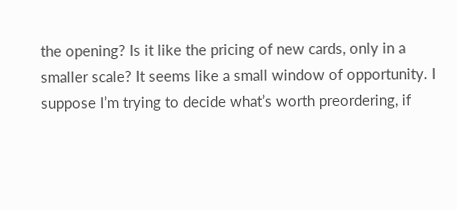the opening? Is it like the pricing of new cards, only in a smaller scale? It seems like a small window of opportunity. I suppose I’m trying to decide what’s worth preordering, if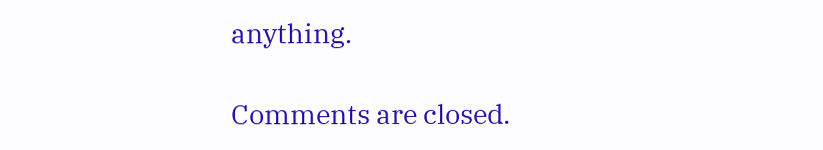anything.

Comments are closed.